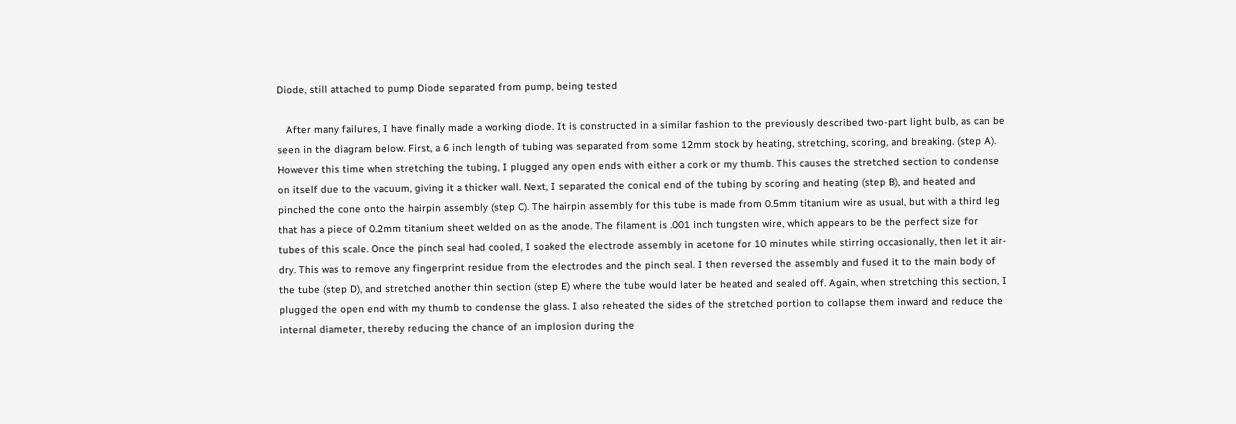Diode, still attached to pump Diode separated from pump, being tested

   After many failures, I have finally made a working diode. It is constructed in a similar fashion to the previously described two-part light bulb, as can be seen in the diagram below. First, a 6 inch length of tubing was separated from some 12mm stock by heating, stretching, scoring, and breaking. (step A). However this time when stretching the tubing, I plugged any open ends with either a cork or my thumb. This causes the stretched section to condense on itself due to the vacuum, giving it a thicker wall. Next, I separated the conical end of the tubing by scoring and heating (step B), and heated and pinched the cone onto the hairpin assembly (step C). The hairpin assembly for this tube is made from 0.5mm titanium wire as usual, but with a third leg that has a piece of 0.2mm titanium sheet welded on as the anode. The filament is .001 inch tungsten wire, which appears to be the perfect size for tubes of this scale. Once the pinch seal had cooled, I soaked the electrode assembly in acetone for 10 minutes while stirring occasionally, then let it air-dry. This was to remove any fingerprint residue from the electrodes and the pinch seal. I then reversed the assembly and fused it to the main body of the tube (step D), and stretched another thin section (step E) where the tube would later be heated and sealed off. Again, when stretching this section, I plugged the open end with my thumb to condense the glass. I also reheated the sides of the stretched portion to collapse them inward and reduce the internal diameter, thereby reducing the chance of an implosion during the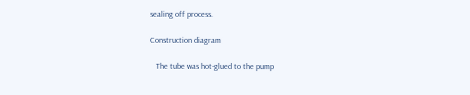sealing off process.

Construction diagram

   The tube was hot-glued to the pump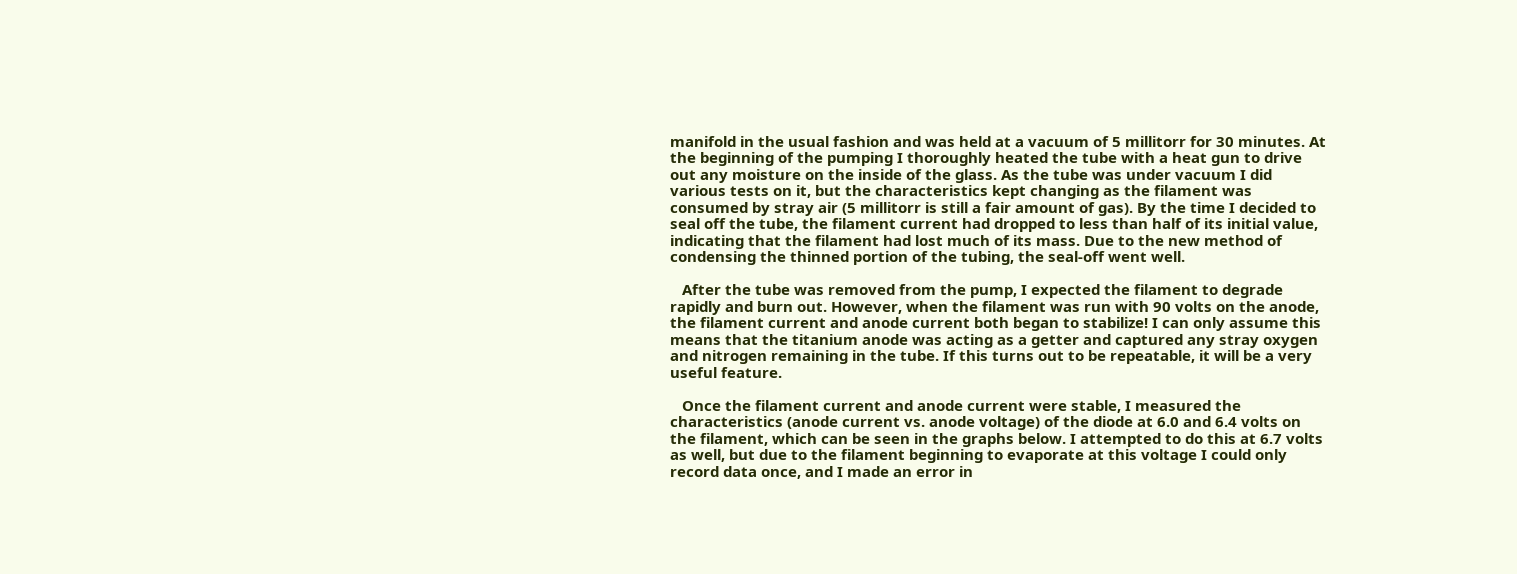manifold in the usual fashion and was held at a vacuum of 5 millitorr for 30 minutes. At the beginning of the pumping I thoroughly heated the tube with a heat gun to drive out any moisture on the inside of the glass. As the tube was under vacuum I did various tests on it, but the characteristics kept changing as the filament was consumed by stray air (5 millitorr is still a fair amount of gas). By the time I decided to seal off the tube, the filament current had dropped to less than half of its initial value, indicating that the filament had lost much of its mass. Due to the new method of condensing the thinned portion of the tubing, the seal-off went well.

   After the tube was removed from the pump, I expected the filament to degrade rapidly and burn out. However, when the filament was run with 90 volts on the anode, the filament current and anode current both began to stabilize! I can only assume this means that the titanium anode was acting as a getter and captured any stray oxygen and nitrogen remaining in the tube. If this turns out to be repeatable, it will be a very useful feature.

   Once the filament current and anode current were stable, I measured the characteristics (anode current vs. anode voltage) of the diode at 6.0 and 6.4 volts on the filament, which can be seen in the graphs below. I attempted to do this at 6.7 volts as well, but due to the filament beginning to evaporate at this voltage I could only record data once, and I made an error in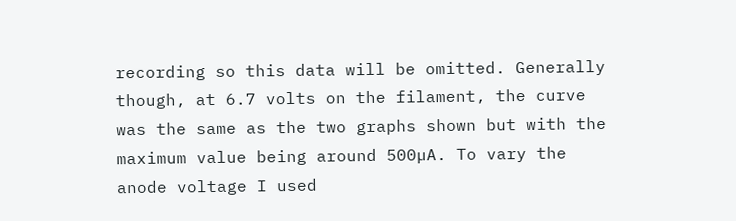recording so this data will be omitted. Generally though, at 6.7 volts on the filament, the curve was the same as the two graphs shown but with the maximum value being around 500µA. To vary the anode voltage I used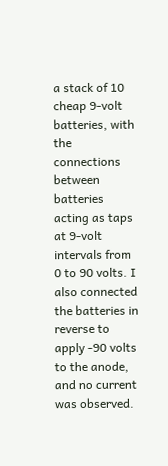a stack of 10 cheap 9-volt batteries, with the connections between batteries acting as taps at 9-volt intervals from 0 to 90 volts. I also connected the batteries in reverse to apply -90 volts to the anode, and no current was observed.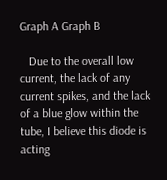Graph A Graph B

   Due to the overall low current, the lack of any current spikes, and the lack of a blue glow within the tube, I believe this diode is acting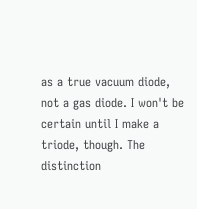as a true vacuum diode, not a gas diode. I won't be certain until I make a triode, though. The distinction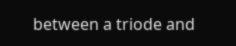between a triode and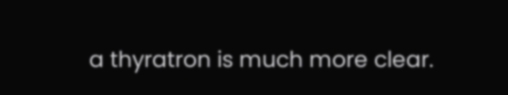a thyratron is much more clear.